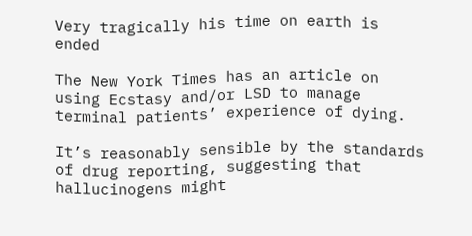Very tragically his time on earth is ended

The New York Times has an article on using Ecstasy and/or LSD to manage terminal patients’ experience of dying.

It’s reasonably sensible by the standards of drug reporting, suggesting that hallucinogens might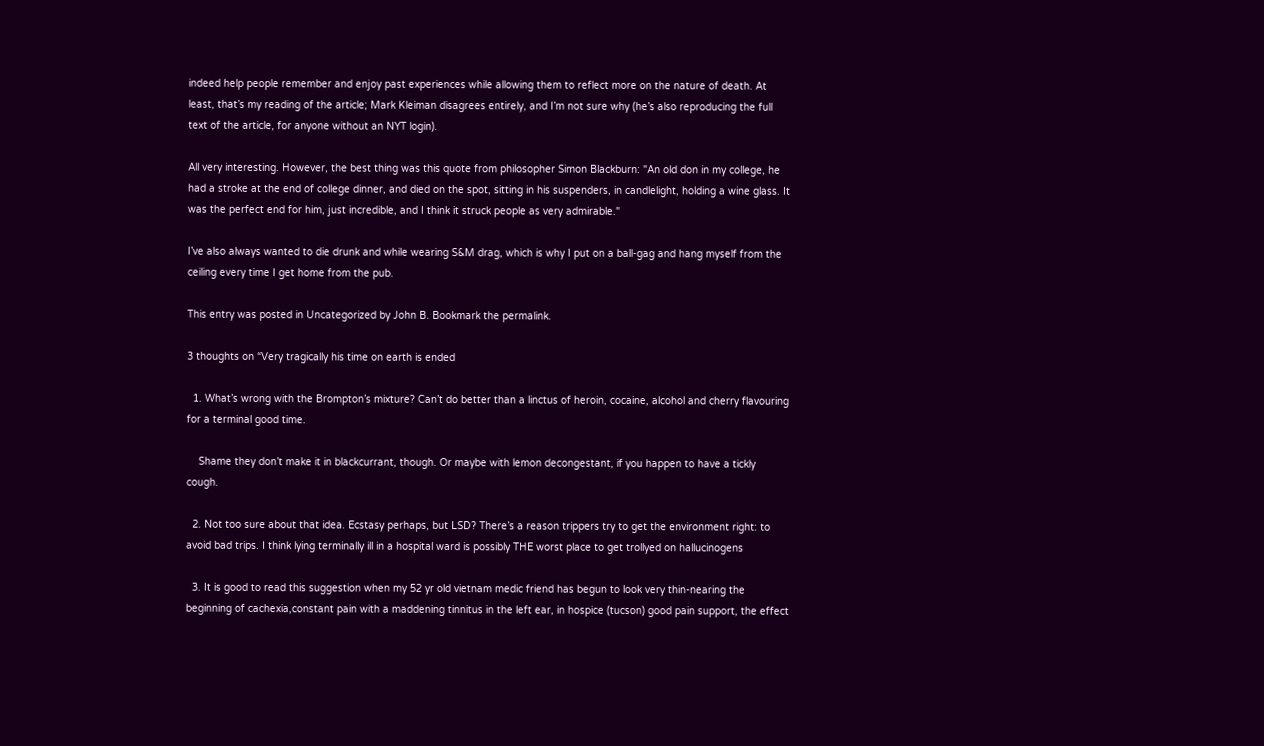indeed help people remember and enjoy past experiences while allowing them to reflect more on the nature of death. At least, that’s my reading of the article; Mark Kleiman disagrees entirely, and I’m not sure why (he’s also reproducing the full text of the article, for anyone without an NYT login).

All very interesting. However, the best thing was this quote from philosopher Simon Blackburn: "An old don in my college, he had a stroke at the end of college dinner, and died on the spot, sitting in his suspenders, in candlelight, holding a wine glass. It was the perfect end for him, just incredible, and I think it struck people as very admirable."

I’ve also always wanted to die drunk and while wearing S&M drag, which is why I put on a ball-gag and hang myself from the ceiling every time I get home from the pub.

This entry was posted in Uncategorized by John B. Bookmark the permalink.

3 thoughts on “Very tragically his time on earth is ended

  1. What’s wrong with the Brompton’s mixture? Can’t do better than a linctus of heroin, cocaine, alcohol and cherry flavouring for a terminal good time.

    Shame they don’t make it in blackcurrant, though. Or maybe with lemon decongestant, if you happen to have a tickly cough.

  2. Not too sure about that idea. Ecstasy perhaps, but LSD? There’s a reason trippers try to get the environment right: to avoid bad trips. I think lying terminally ill in a hospital ward is possibly THE worst place to get trollyed on hallucinogens

  3. It is good to read this suggestion when my 52 yr old vietnam medic friend has begun to look very thin-nearing the beginning of cachexia,constant pain with a maddening tinnitus in the left ear, in hospice (tucson) good pain support, the effect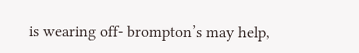is wearing off- brompton’s may help,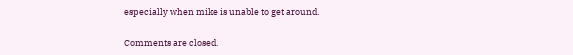especially when mike is unable to get around.

Comments are closed.